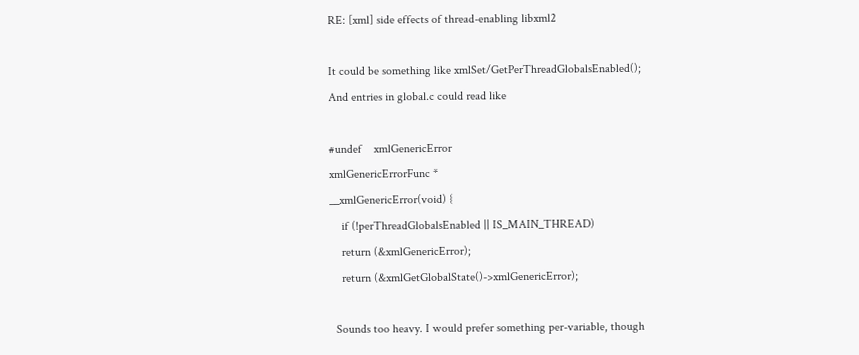RE: [xml] side effects of thread-enabling libxml2

It could be something like xmlSet/GetPerThreadGlobalsEnabled();
And entries in global.c could read like

#undef    xmlGenericError
xmlGenericErrorFunc *
__xmlGenericError(void) {
    if (!perThreadGlobalsEnabled || IS_MAIN_THREAD)
    return (&xmlGenericError);
    return (&xmlGetGlobalState()->xmlGenericError);

  Sounds too heavy. I would prefer something per-variable, though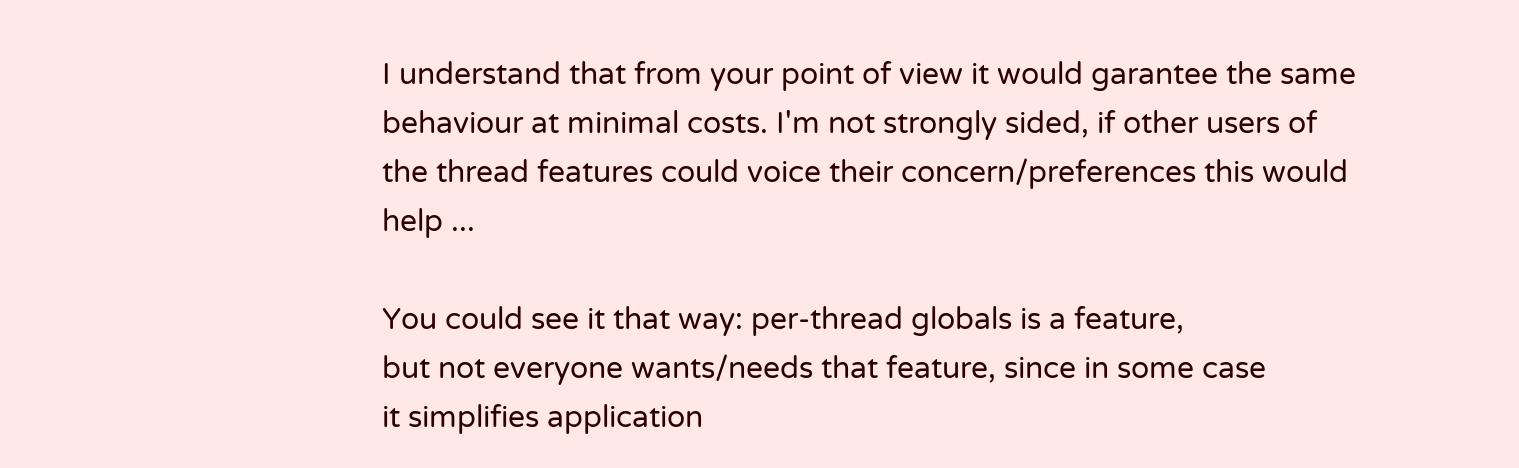I understand that from your point of view it would garantee the same
behaviour at minimal costs. I'm not strongly sided, if other users of
the thread features could voice their concern/preferences this would
help ...

You could see it that way: per-thread globals is a feature,
but not everyone wants/needs that feature, since in some case
it simplifies application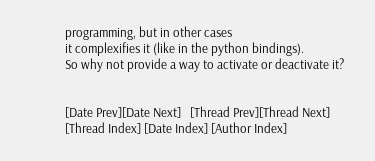programming, but in other cases
it complexifies it (like in the python bindings).
So why not provide a way to activate or deactivate it?


[Date Prev][Date Next]   [Thread Prev][Thread Next]   [Thread Index] [Date Index] [Author Index]